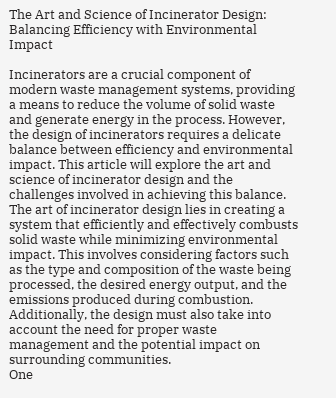The Art and Science of Incinerator Design: Balancing Efficiency with Environmental Impact

Incinerators are a crucial component of modern waste management systems, providing a means to reduce the volume of solid waste and generate energy in the process. However, the design of incinerators requires a delicate balance between efficiency and environmental impact. This article will explore the art and science of incinerator design and the challenges involved in achieving this balance.
The art of incinerator design lies in creating a system that efficiently and effectively combusts solid waste while minimizing environmental impact. This involves considering factors such as the type and composition of the waste being processed, the desired energy output, and the emissions produced during combustion. Additionally, the design must also take into account the need for proper waste management and the potential impact on surrounding communities.
One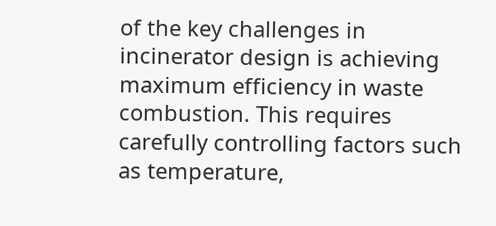of the key challenges in incinerator design is achieving maximum efficiency in waste combustion. This requires carefully controlling factors such as temperature,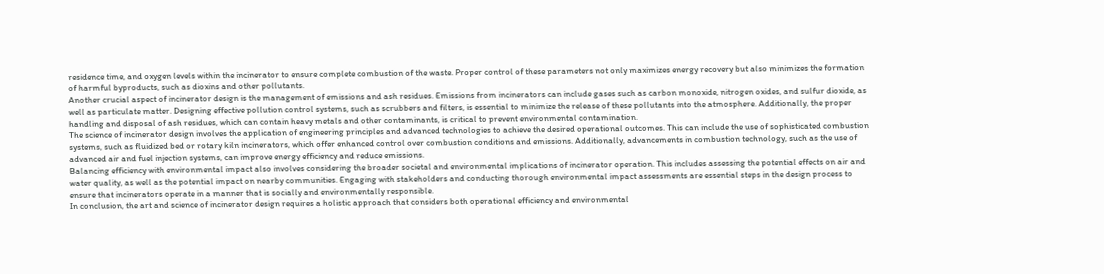residence time, and oxygen levels within the incinerator to ensure complete combustion of the waste. Proper control of these parameters not only maximizes energy recovery but also minimizes the formation of harmful byproducts, such as dioxins and other pollutants.
Another crucial aspect of incinerator design is the management of emissions and ash residues. Emissions from incinerators can include gases such as carbon monoxide, nitrogen oxides, and sulfur dioxide, as well as particulate matter. Designing effective pollution control systems, such as scrubbers and filters, is essential to minimize the release of these pollutants into the atmosphere. Additionally, the proper handling and disposal of ash residues, which can contain heavy metals and other contaminants, is critical to prevent environmental contamination.
The science of incinerator design involves the application of engineering principles and advanced technologies to achieve the desired operational outcomes. This can include the use of sophisticated combustion systems, such as fluidized bed or rotary kiln incinerators, which offer enhanced control over combustion conditions and emissions. Additionally, advancements in combustion technology, such as the use of advanced air and fuel injection systems, can improve energy efficiency and reduce emissions.
Balancing efficiency with environmental impact also involves considering the broader societal and environmental implications of incinerator operation. This includes assessing the potential effects on air and water quality, as well as the potential impact on nearby communities. Engaging with stakeholders and conducting thorough environmental impact assessments are essential steps in the design process to ensure that incinerators operate in a manner that is socially and environmentally responsible.
In conclusion, the art and science of incinerator design requires a holistic approach that considers both operational efficiency and environmental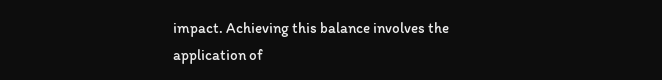impact. Achieving this balance involves the application of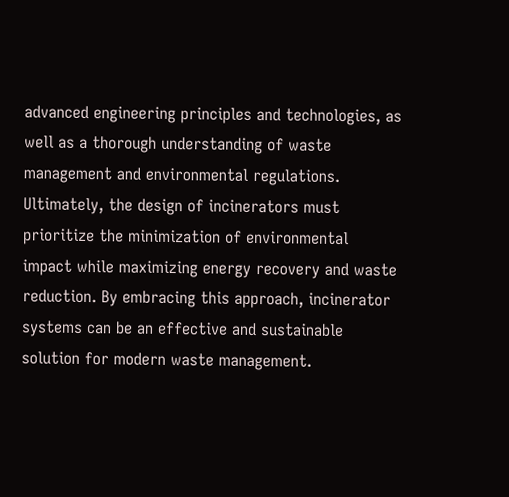advanced engineering principles and technologies, as well as a thorough understanding of waste management and environmental regulations. Ultimately, the design of incinerators must prioritize the minimization of environmental impact while maximizing energy recovery and waste reduction. By embracing this approach, incinerator systems can be an effective and sustainable solution for modern waste management.